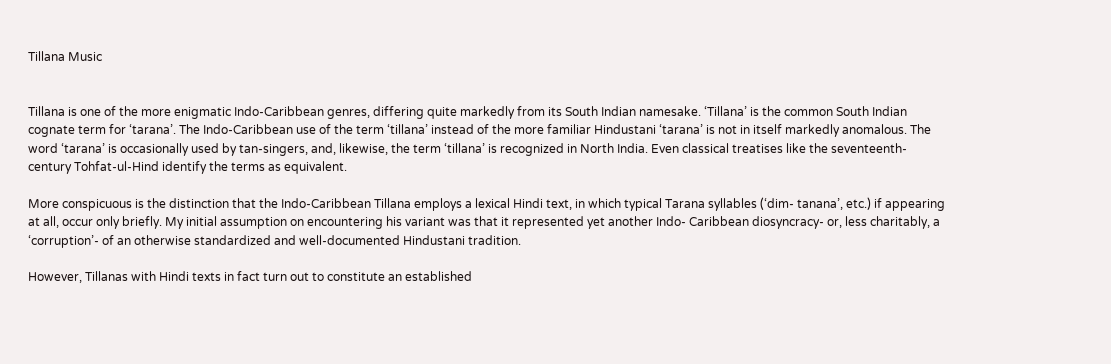Tillana Music


Tillana is one of the more enigmatic Indo-Caribbean genres, differing quite markedly from its South Indian namesake. ‘Tillana’ is the common South Indian cognate term for ‘tarana’. The Indo-Caribbean use of the term ‘tillana’ instead of the more familiar Hindustani ‘tarana’ is not in itself markedly anomalous. The word ‘tarana’ is occasionally used by tan-singers, and, likewise, the term ‘tillana’ is recognized in North India. Even classical treatises like the seventeenth-century Tohfat-ul-Hind identify the terms as equivalent.

More conspicuous is the distinction that the Indo-Caribbean Tillana employs a lexical Hindi text, in which typical Tarana syllables (‘dim- tanana’, etc.) if appearing at all, occur only briefly. My initial assumption on encountering his variant was that it represented yet another Indo- Caribbean diosyncracy- or, less charitably, a ‘corruption’- of an otherwise standardized and well-documented Hindustani tradition.

However, Tillanas with Hindi texts in fact turn out to constitute an established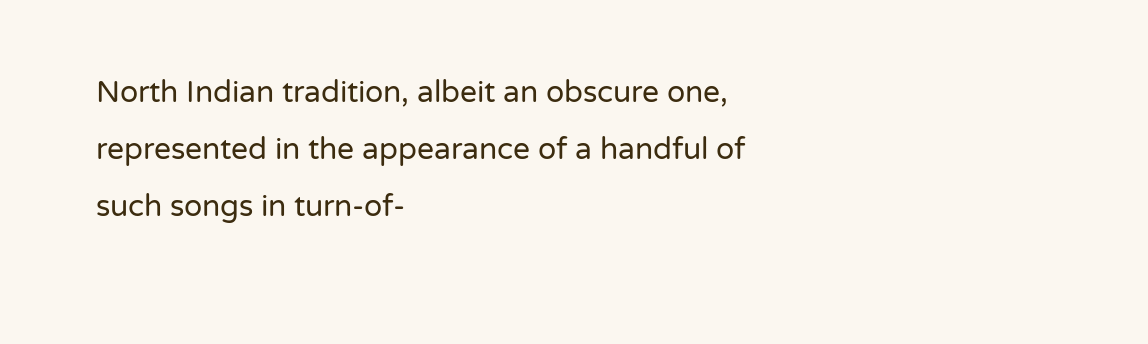North Indian tradition, albeit an obscure one, represented in the appearance of a handful of such songs in turn-of-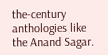the-century anthologies like the Anand Sagar.